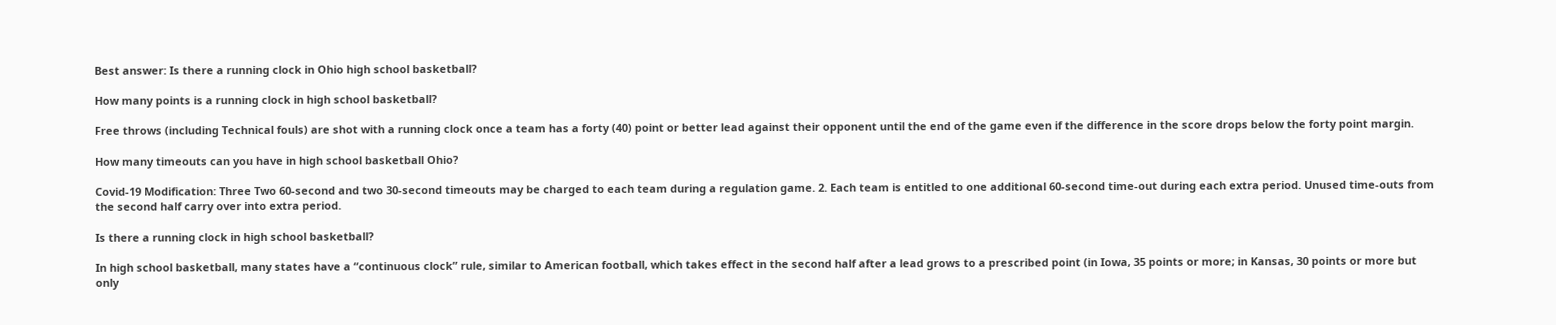Best answer: Is there a running clock in Ohio high school basketball?

How many points is a running clock in high school basketball?

Free throws (including Technical fouls) are shot with a running clock once a team has a forty (40) point or better lead against their opponent until the end of the game even if the difference in the score drops below the forty point margin.

How many timeouts can you have in high school basketball Ohio?

Covid-19 Modification: Three Two 60-second and two 30-second timeouts may be charged to each team during a regulation game. 2. Each team is entitled to one additional 60-second time-out during each extra period. Unused time-outs from the second half carry over into extra period.

Is there a running clock in high school basketball?

In high school basketball, many states have a “continuous clock” rule, similar to American football, which takes effect in the second half after a lead grows to a prescribed point (in Iowa, 35 points or more; in Kansas, 30 points or more but only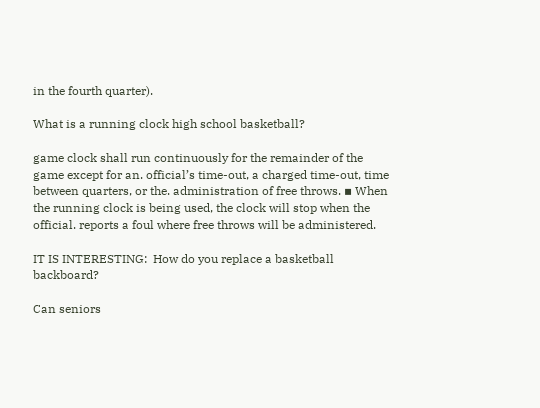in the fourth quarter).

What is a running clock high school basketball?

game clock shall run continuously for the remainder of the game except for an. official’s time-out, a charged time-out, time between quarters, or the. administration of free throws. ▪ When the running clock is being used, the clock will stop when the official. reports a foul where free throws will be administered.

IT IS INTERESTING:  How do you replace a basketball backboard?

Can seniors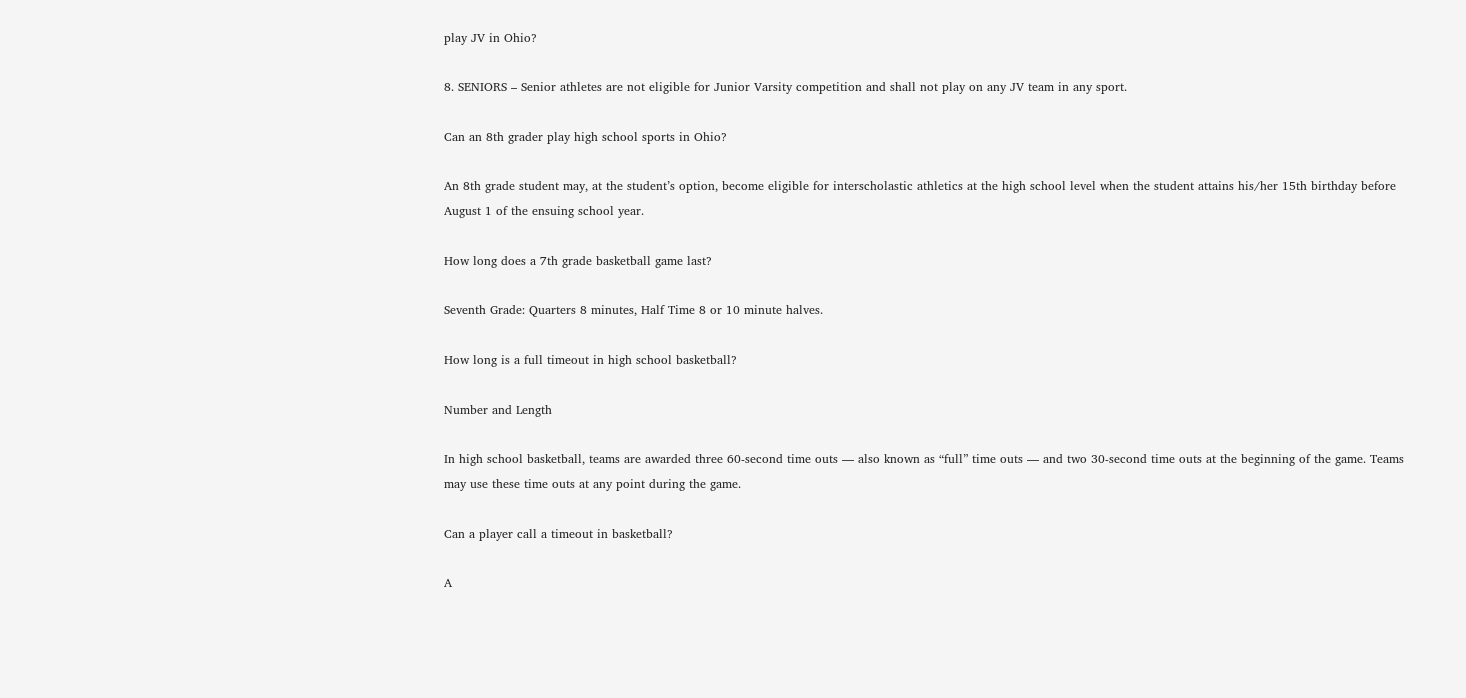play JV in Ohio?

8. SENIORS – Senior athletes are not eligible for Junior Varsity competition and shall not play on any JV team in any sport.

Can an 8th grader play high school sports in Ohio?

An 8th grade student may, at the student’s option, become eligible for interscholastic athletics at the high school level when the student attains his/her 15th birthday before August 1 of the ensuing school year.

How long does a 7th grade basketball game last?

Seventh Grade: Quarters 8 minutes, Half Time 8 or 10 minute halves.

How long is a full timeout in high school basketball?

Number and Length

In high school basketball, teams are awarded three 60-second time outs — also known as “full” time outs — and two 30-second time outs at the beginning of the game. Teams may use these time outs at any point during the game.

Can a player call a timeout in basketball?

A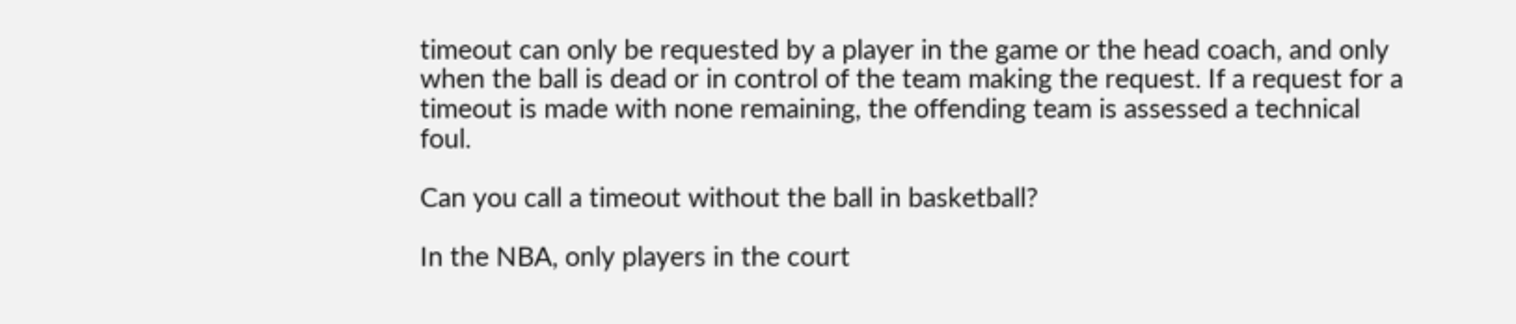timeout can only be requested by a player in the game or the head coach, and only when the ball is dead or in control of the team making the request. If a request for a timeout is made with none remaining, the offending team is assessed a technical foul.

Can you call a timeout without the ball in basketball?

In the NBA, only players in the court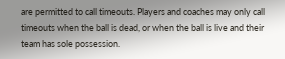are permitted to call timeouts. Players and coaches may only call timeouts when the ball is dead, or when the ball is live and their team has sole possession.